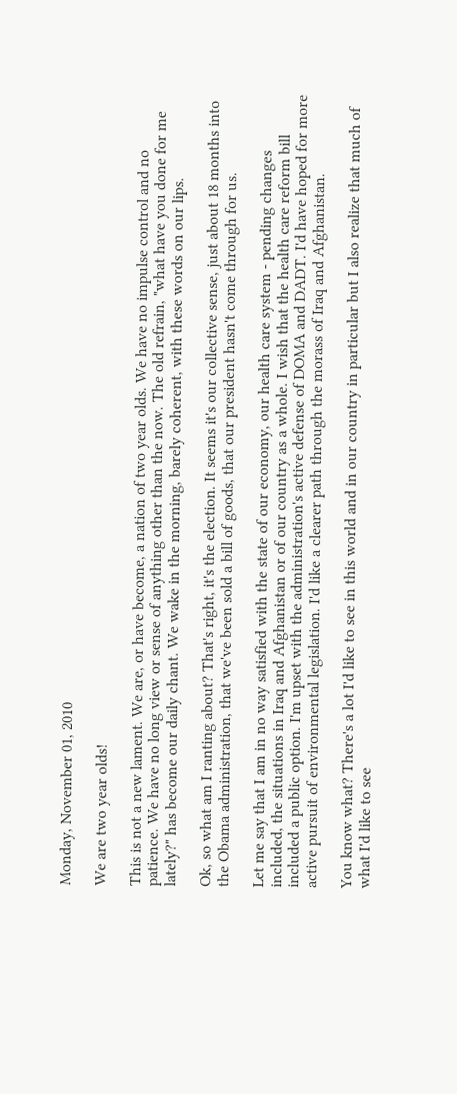Monday, November 01, 2010

We are two year olds!

This is not a new lament. We are, or have become, a nation of two year olds. We have no impulse control and no patience. We have no long view or sense of anything other than the now. The old refrain, "what have you done for me lately?" has become our daily chant. We wake in the morning, barely coherent, with these words on our lips.

Ok, so what am I ranting about? That's right, it's the election. It seems it's our collective sense, just about 18 months into the Obama administration, that we've been sold a bill of goods, that our president hasn't come through for us.

Let me say that I am in no way satisfied with the state of our economy, our health care system - pending changes included, the situations in Iraq and Afghanistan or of our country as a whole. I wish that the health care reform bill included a public option. I'm upset with the administration's active defense of DOMA and DADT. I'd have hoped for more active pursuit of environmental legislation. I'd like a clearer path through the morass of Iraq and Afghanistan.

You know what? There's a lot I'd like to see in this world and in our country in particular but I also realize that much of what I'd like to see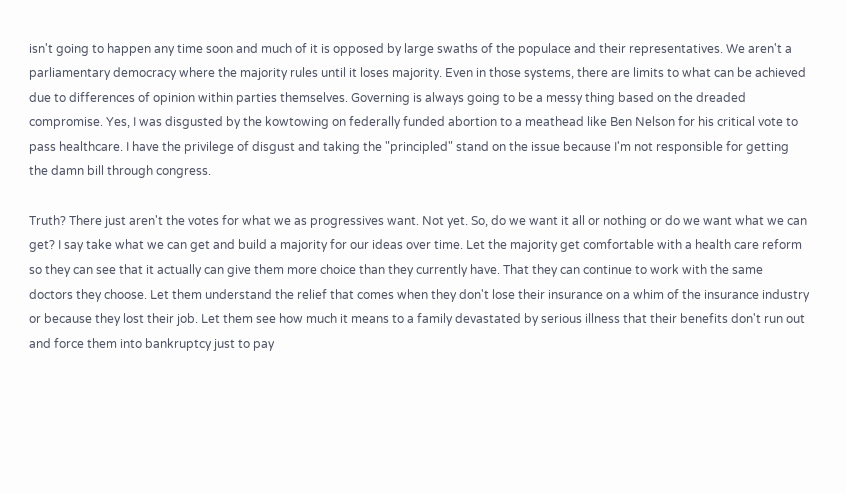isn't going to happen any time soon and much of it is opposed by large swaths of the populace and their representatives. We aren't a parliamentary democracy where the majority rules until it loses majority. Even in those systems, there are limits to what can be achieved due to differences of opinion within parties themselves. Governing is always going to be a messy thing based on the dreaded compromise. Yes, I was disgusted by the kowtowing on federally funded abortion to a meathead like Ben Nelson for his critical vote to pass healthcare. I have the privilege of disgust and taking the "principled" stand on the issue because I'm not responsible for getting the damn bill through congress.

Truth? There just aren't the votes for what we as progressives want. Not yet. So, do we want it all or nothing or do we want what we can get? I say take what we can get and build a majority for our ideas over time. Let the majority get comfortable with a health care reform so they can see that it actually can give them more choice than they currently have. That they can continue to work with the same doctors they choose. Let them understand the relief that comes when they don't lose their insurance on a whim of the insurance industry or because they lost their job. Let them see how much it means to a family devastated by serious illness that their benefits don't run out and force them into bankruptcy just to pay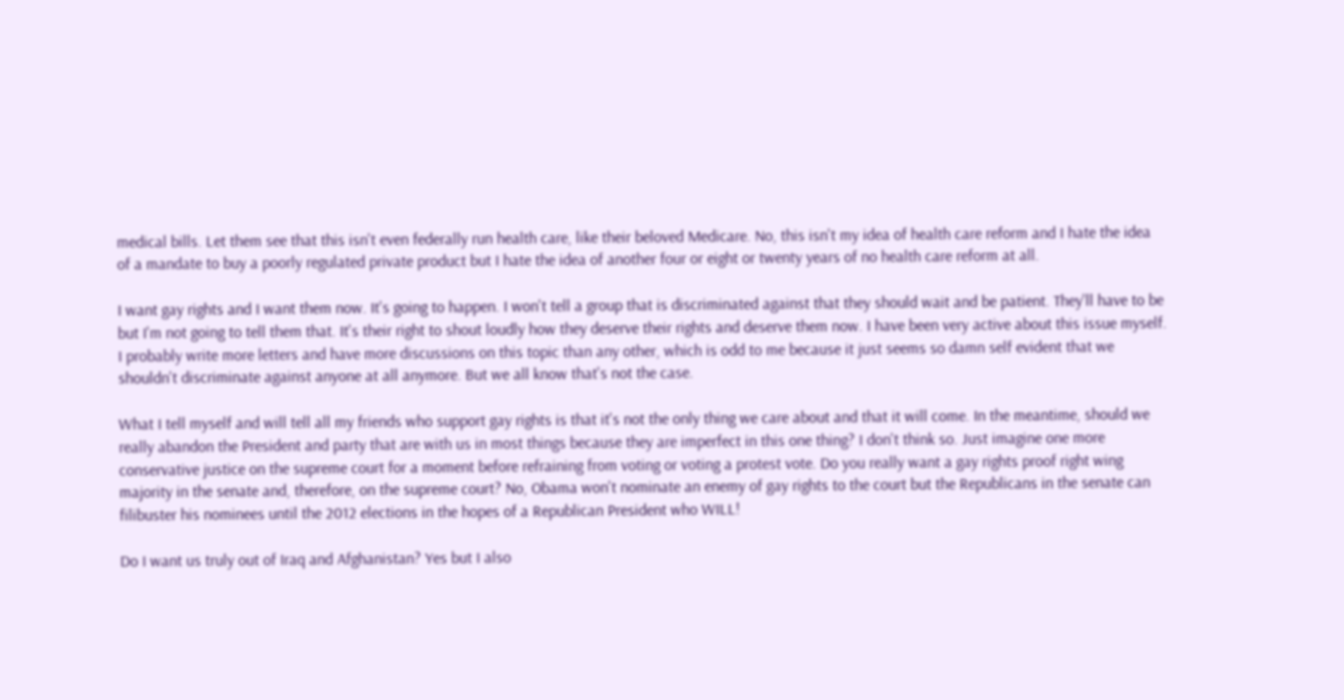medical bills. Let them see that this isn't even federally run health care, like their beloved Medicare. No, this isn't my idea of health care reform and I hate the idea of a mandate to buy a poorly regulated private product but I hate the idea of another four or eight or twenty years of no health care reform at all.

I want gay rights and I want them now. It's going to happen. I won't tell a group that is discriminated against that they should wait and be patient. They'll have to be but I'm not going to tell them that. It's their right to shout loudly how they deserve their rights and deserve them now. I have been very active about this issue myself. I probably write more letters and have more discussions on this topic than any other, which is odd to me because it just seems so damn self evident that we shouldn't discriminate against anyone at all anymore. But we all know that's not the case.

What I tell myself and will tell all my friends who support gay rights is that it's not the only thing we care about and that it will come. In the meantime, should we really abandon the President and party that are with us in most things because they are imperfect in this one thing? I don't think so. Just imagine one more conservative justice on the supreme court for a moment before refraining from voting or voting a protest vote. Do you really want a gay rights proof right wing majority in the senate and, therefore, on the supreme court? No, Obama won't nominate an enemy of gay rights to the court but the Republicans in the senate can filibuster his nominees until the 2012 elections in the hopes of a Republican President who WILL!

Do I want us truly out of Iraq and Afghanistan? Yes but I also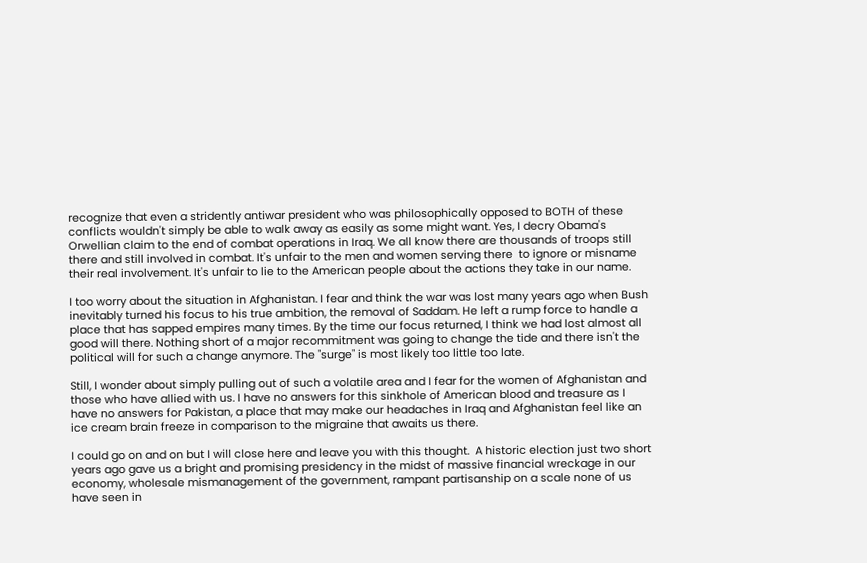recognize that even a stridently antiwar president who was philosophically opposed to BOTH of these conflicts wouldn't simply be able to walk away as easily as some might want. Yes, I decry Obama's Orwellian claim to the end of combat operations in Iraq. We all know there are thousands of troops still there and still involved in combat. It's unfair to the men and women serving there  to ignore or misname their real involvement. It's unfair to lie to the American people about the actions they take in our name.

I too worry about the situation in Afghanistan. I fear and think the war was lost many years ago when Bush inevitably turned his focus to his true ambition, the removal of Saddam. He left a rump force to handle a place that has sapped empires many times. By the time our focus returned, I think we had lost almost all good will there. Nothing short of a major recommitment was going to change the tide and there isn't the political will for such a change anymore. The "surge" is most likely too little too late.

Still, I wonder about simply pulling out of such a volatile area and I fear for the women of Afghanistan and those who have allied with us. I have no answers for this sinkhole of American blood and treasure as I have no answers for Pakistan, a place that may make our headaches in Iraq and Afghanistan feel like an ice cream brain freeze in comparison to the migraine that awaits us there.

I could go on and on but I will close here and leave you with this thought.  A historic election just two short years ago gave us a bright and promising presidency in the midst of massive financial wreckage in our economy, wholesale mismanagement of the government, rampant partisanship on a scale none of us have seen in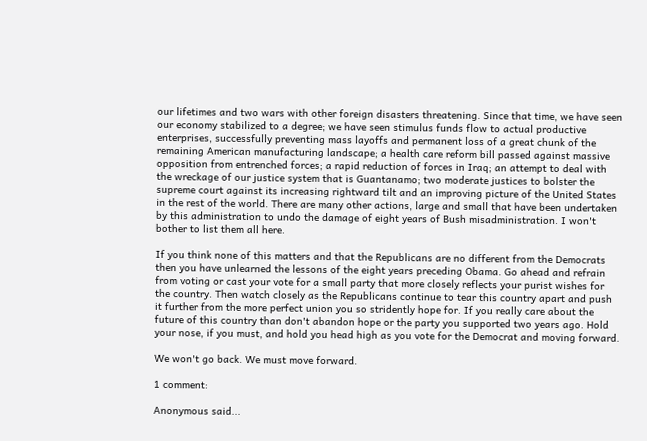our lifetimes and two wars with other foreign disasters threatening. Since that time, we have seen our economy stabilized to a degree; we have seen stimulus funds flow to actual productive enterprises, successfully preventing mass layoffs and permanent loss of a great chunk of the remaining American manufacturing landscape; a health care reform bill passed against massive opposition from entrenched forces; a rapid reduction of forces in Iraq; an attempt to deal with the wreckage of our justice system that is Guantanamo; two moderate justices to bolster the supreme court against its increasing rightward tilt and an improving picture of the United States in the rest of the world. There are many other actions, large and small that have been undertaken by this administration to undo the damage of eight years of Bush misadministration. I won't bother to list them all here.

If you think none of this matters and that the Republicans are no different from the Democrats then you have unlearned the lessons of the eight years preceding Obama. Go ahead and refrain from voting or cast your vote for a small party that more closely reflects your purist wishes for the country. Then watch closely as the Republicans continue to tear this country apart and push it further from the more perfect union you so stridently hope for. If you really care about the future of this country than don't abandon hope or the party you supported two years ago. Hold your nose, if you must, and hold you head high as you vote for the Democrat and moving forward.

We won't go back. We must move forward.

1 comment:

Anonymous said...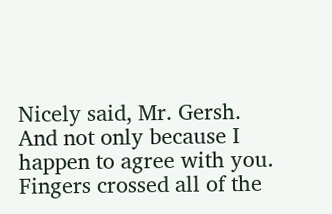Nicely said, Mr. Gersh. And not only because I happen to agree with you. Fingers crossed all of the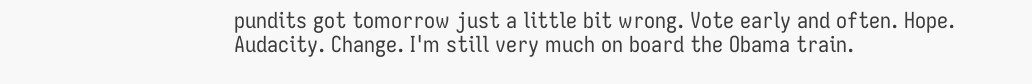pundits got tomorrow just a little bit wrong. Vote early and often. Hope. Audacity. Change. I'm still very much on board the Obama train.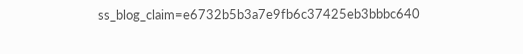ss_blog_claim=e6732b5b3a7e9fb6c37425eb3bbbc640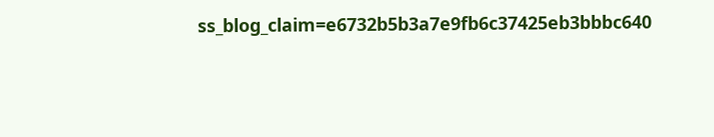ss_blog_claim=e6732b5b3a7e9fb6c37425eb3bbbc640